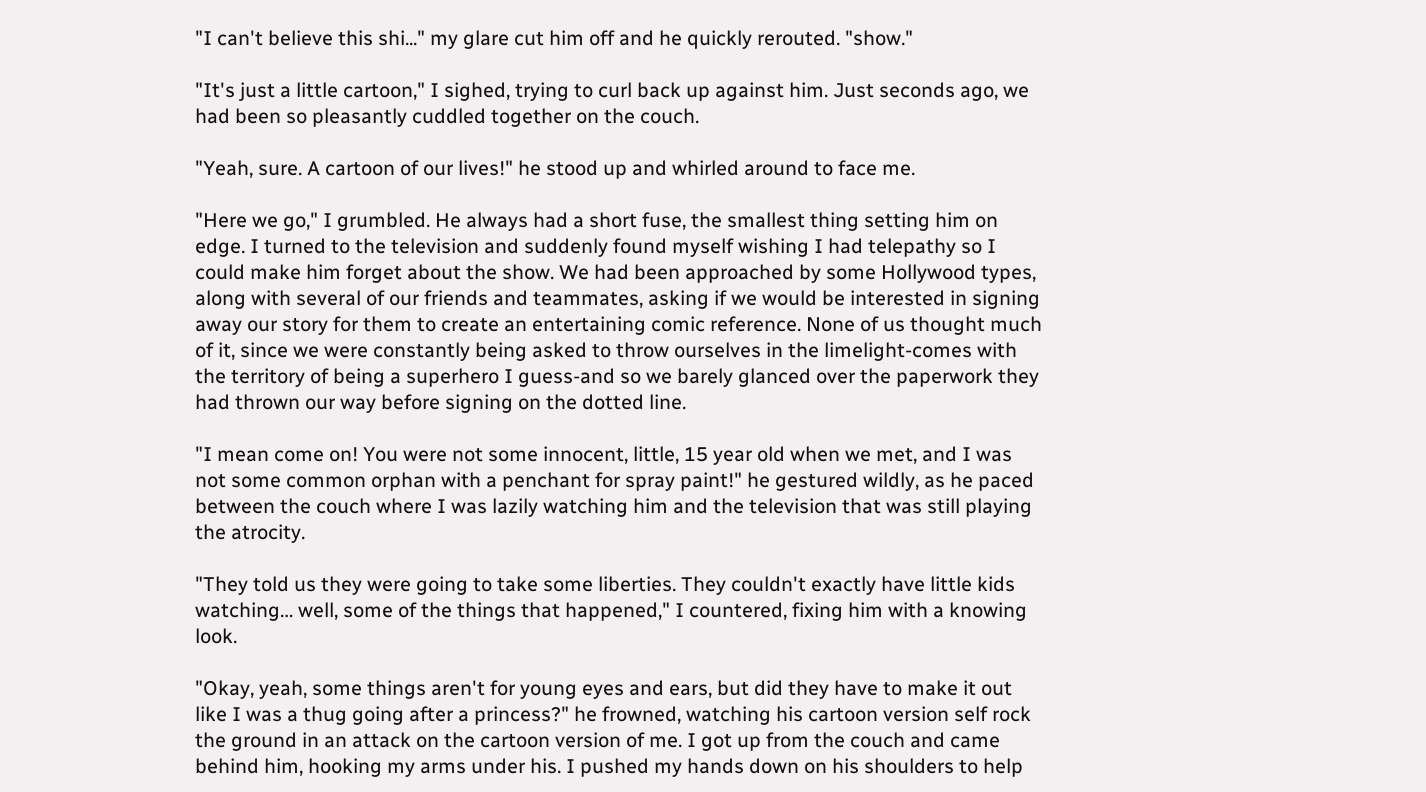"I can't believe this shi..." my glare cut him off and he quickly rerouted. "show."

"It's just a little cartoon," I sighed, trying to curl back up against him. Just seconds ago, we had been so pleasantly cuddled together on the couch.

"Yeah, sure. A cartoon of our lives!" he stood up and whirled around to face me.

"Here we go," I grumbled. He always had a short fuse, the smallest thing setting him on edge. I turned to the television and suddenly found myself wishing I had telepathy so I could make him forget about the show. We had been approached by some Hollywood types, along with several of our friends and teammates, asking if we would be interested in signing away our story for them to create an entertaining comic reference. None of us thought much of it, since we were constantly being asked to throw ourselves in the limelight-comes with the territory of being a superhero I guess-and so we barely glanced over the paperwork they had thrown our way before signing on the dotted line.

"I mean come on! You were not some innocent, little, 15 year old when we met, and I was not some common orphan with a penchant for spray paint!" he gestured wildly, as he paced between the couch where I was lazily watching him and the television that was still playing the atrocity.

"They told us they were going to take some liberties. They couldn't exactly have little kids watching… well, some of the things that happened," I countered, fixing him with a knowing look.

"Okay, yeah, some things aren't for young eyes and ears, but did they have to make it out like I was a thug going after a princess?" he frowned, watching his cartoon version self rock the ground in an attack on the cartoon version of me. I got up from the couch and came behind him, hooking my arms under his. I pushed my hands down on his shoulders to help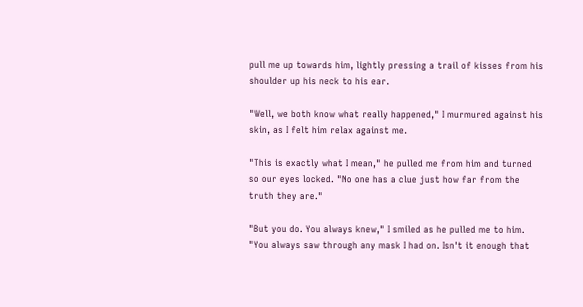pull me up towards him, lightly pressing a trail of kisses from his shoulder up his neck to his ear.

"Well, we both know what really happened," I murmured against his skin, as I felt him relax against me.

"This is exactly what I mean," he pulled me from him and turned so our eyes locked. "No one has a clue just how far from the truth they are."

"But you do. You always knew," I smiled as he pulled me to him. "You always saw through any mask I had on. Isn't it enough that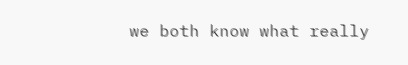we both know what really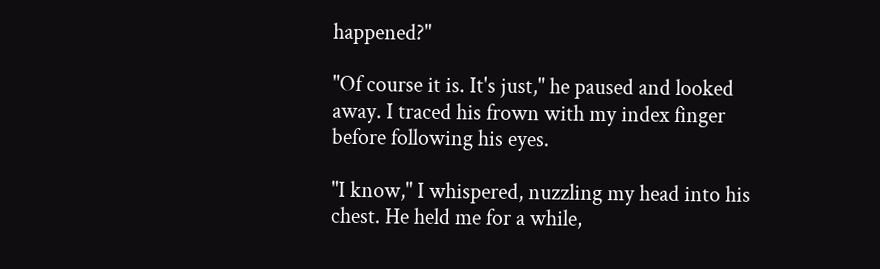happened?"

"Of course it is. It's just," he paused and looked away. I traced his frown with my index finger before following his eyes.

"I know," I whispered, nuzzling my head into his chest. He held me for a while,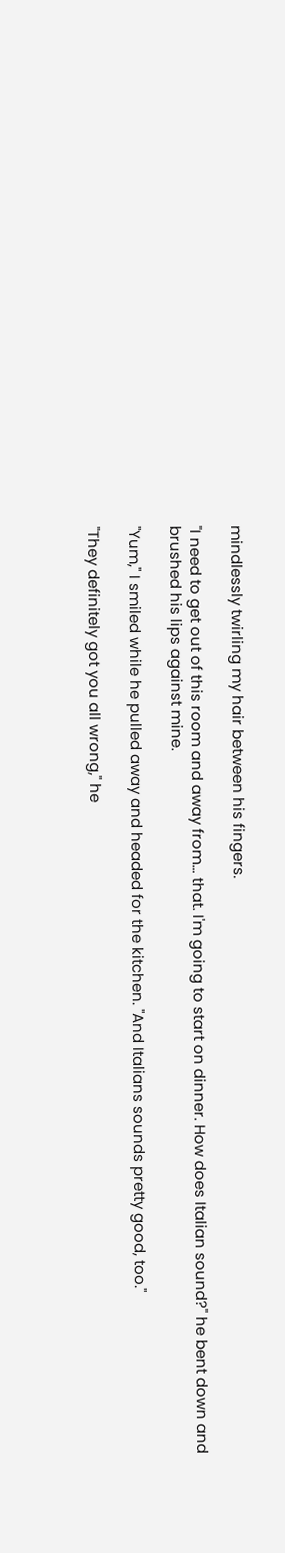mindlessly twirling my hair between his fingers.

"I need to get out of this room and away from… that. I'm going to start on dinner. How does Italian sound?" he bent down and brushed his lips against mine.

"Yum," I smiled while he pulled away and headed for the kitchen. "And Italians sounds pretty good, too."

"They definitely got you all wrong," he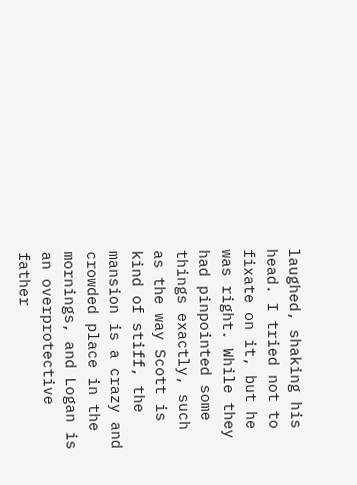laughed, shaking his head. I tried not to fixate on it, but he was right. While they had pinpointed some things exactly, such as the way Scott is kind of stiff, the mansion is a crazy and crowded place in the mornings, and Logan is an overprotective father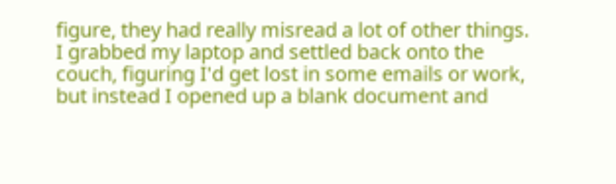figure, they had really misread a lot of other things. I grabbed my laptop and settled back onto the couch, figuring I'd get lost in some emails or work, but instead I opened up a blank document and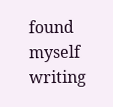found myself writing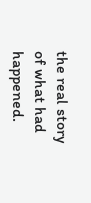the real story of what had happened.